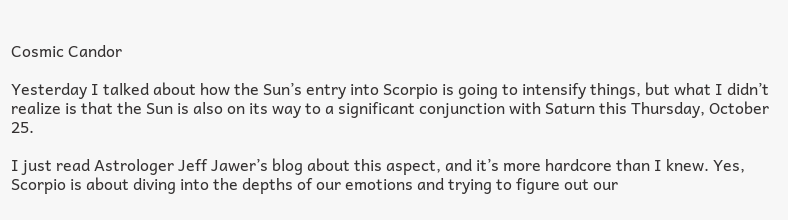Cosmic Candor

Yesterday I talked about how the Sun’s entry into Scorpio is going to intensify things, but what I didn’t realize is that the Sun is also on its way to a significant conjunction with Saturn this Thursday, October 25.

I just read Astrologer Jeff Jawer’s blog about this aspect, and it’s more hardcore than I knew. Yes, Scorpio is about diving into the depths of our emotions and trying to figure out our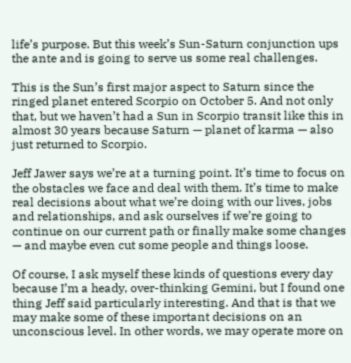life’s purpose. But this week’s Sun-Saturn conjunction ups the ante and is going to serve us some real challenges.

This is the Sun’s first major aspect to Saturn since the ringed planet entered Scorpio on October 5. And not only that, but we haven’t had a Sun in Scorpio transit like this in almost 30 years because Saturn — planet of karma — also just returned to Scorpio.

Jeff Jawer says we’re at a turning point. It’s time to focus on the obstacles we face and deal with them. It’s time to make real decisions about what we’re doing with our lives, jobs and relationships, and ask ourselves if we’re going to continue on our current path or finally make some changes — and maybe even cut some people and things loose.

Of course, I ask myself these kinds of questions every day because I’m a heady, over-thinking Gemini, but I found one thing Jeff said particularly interesting. And that is that we may make some of these important decisions on an unconscious level. In other words, we may operate more on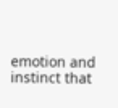emotion and instinct that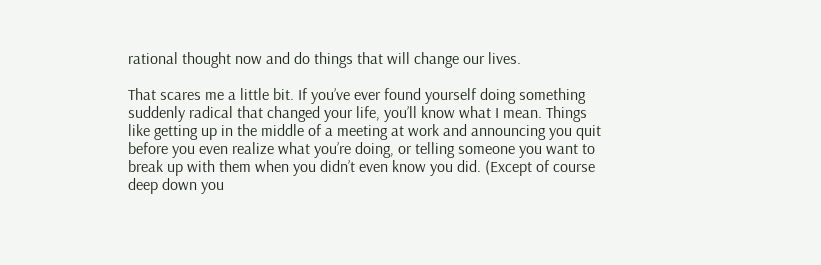rational thought now and do things that will change our lives.

That scares me a little bit. If you’ve ever found yourself doing something suddenly radical that changed your life, you’ll know what I mean. Things like getting up in the middle of a meeting at work and announcing you quit before you even realize what you’re doing, or telling someone you want to break up with them when you didn’t even know you did. (Except of course deep down you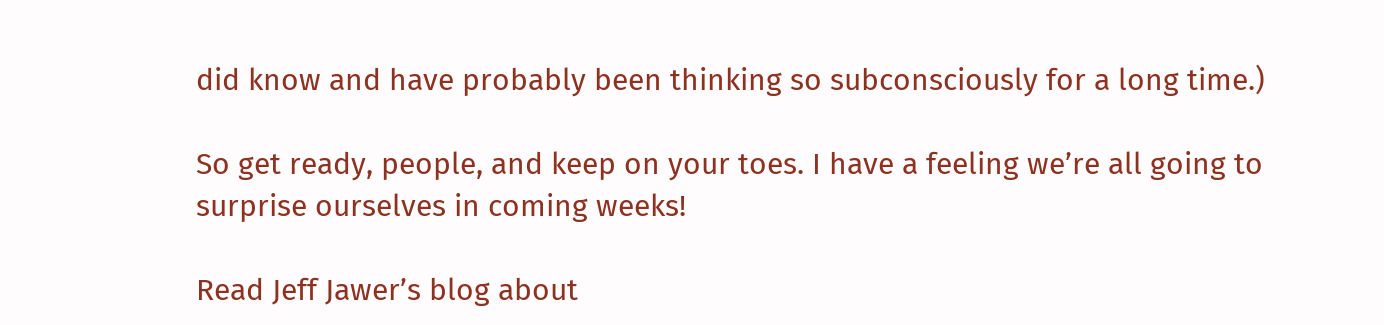did know and have probably been thinking so subconsciously for a long time.)

So get ready, people, and keep on your toes. I have a feeling we’re all going to surprise ourselves in coming weeks!

Read Jeff Jawer’s blog about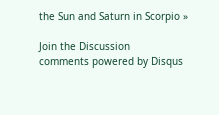the Sun and Saturn in Scorpio »

Join the Discussion
comments powered by Disqus